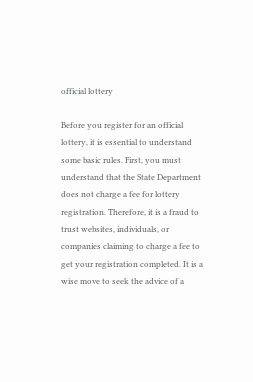official lottery

Before you register for an official lottery, it is essential to understand some basic rules. First, you must understand that the State Department does not charge a fee for lottery registration. Therefore, it is a fraud to trust websites, individuals, or companies claiming to charge a fee to get your registration completed. It is a wise move to seek the advice of a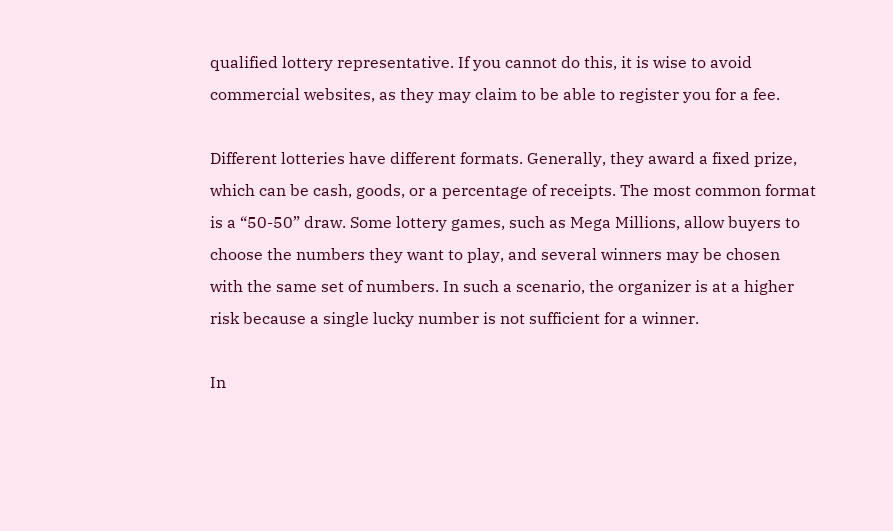qualified lottery representative. If you cannot do this, it is wise to avoid commercial websites, as they may claim to be able to register you for a fee.

Different lotteries have different formats. Generally, they award a fixed prize, which can be cash, goods, or a percentage of receipts. The most common format is a “50-50” draw. Some lottery games, such as Mega Millions, allow buyers to choose the numbers they want to play, and several winners may be chosen with the same set of numbers. In such a scenario, the organizer is at a higher risk because a single lucky number is not sufficient for a winner.

In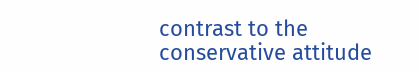contrast to the conservative attitude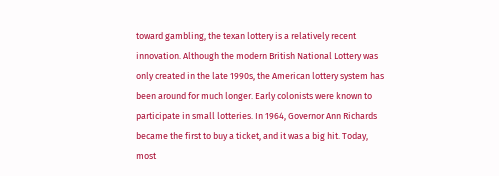toward gambling, the texan lottery is a relatively recent innovation. Although the modern British National Lottery was only created in the late 1990s, the American lottery system has been around for much longer. Early colonists were known to participate in small lotteries. In 1964, Governor Ann Richards became the first to buy a ticket, and it was a big hit. Today, most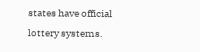states have official lottery systems.